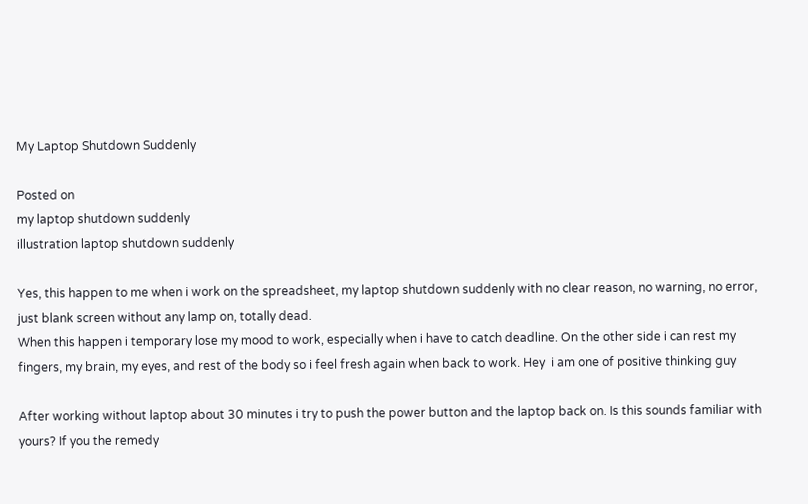My Laptop Shutdown Suddenly

Posted on
my laptop shutdown suddenly
illustration laptop shutdown suddenly

Yes, this happen to me when i work on the spreadsheet, my laptop shutdown suddenly with no clear reason, no warning, no error, just blank screen without any lamp on, totally dead.
When this happen i temporary lose my mood to work, especially when i have to catch deadline. On the other side i can rest my fingers, my brain, my eyes, and rest of the body so i feel fresh again when back to work. Hey  i am one of positive thinking guy

After working without laptop about 30 minutes i try to push the power button and the laptop back on. Is this sounds familiar with yours? If you the remedy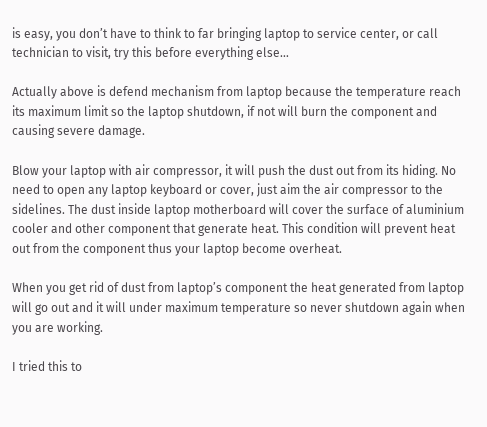is easy, you don’t have to think to far bringing laptop to service center, or call technician to visit, try this before everything else…

Actually above is defend mechanism from laptop because the temperature reach its maximum limit so the laptop shutdown, if not will burn the component and causing severe damage.

Blow your laptop with air compressor, it will push the dust out from its hiding. No need to open any laptop keyboard or cover, just aim the air compressor to the sidelines. The dust inside laptop motherboard will cover the surface of aluminium cooler and other component that generate heat. This condition will prevent heat out from the component thus your laptop become overheat.

When you get rid of dust from laptop’s component the heat generated from laptop will go out and it will under maximum temperature so never shutdown again when you are working.

I tried this to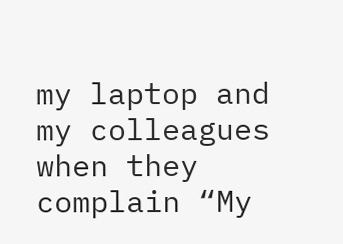my laptop and my colleagues when they complain “My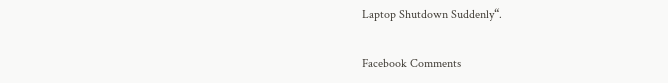Laptop Shutdown Suddenly“.

Facebook Comments